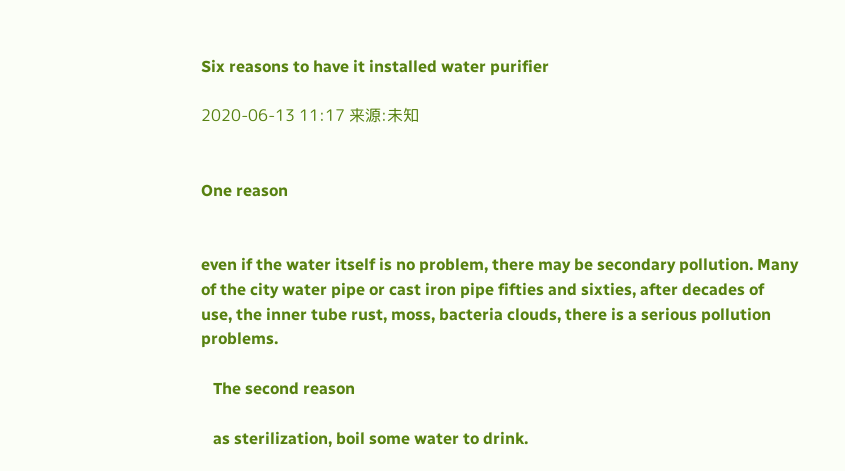Six reasons to have it installed water purifier

2020-06-13 11:17 来源:未知


One reason


even if the water itself is no problem, there may be secondary pollution. Many of the city water pipe or cast iron pipe fifties and sixties, after decades of use, the inner tube rust, moss, bacteria clouds, there is a serious pollution problems.

   The second reason

   as sterilization, boil some water to drink.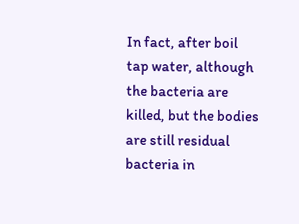In fact, after boil tap water, although the bacteria are killed, but the bodies are still residual bacteria in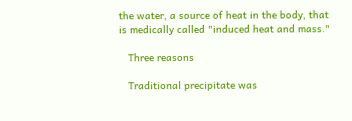the water, a source of heat in the body, that is medically called "induced heat and mass."

   Three reasons

   Traditional precipitate was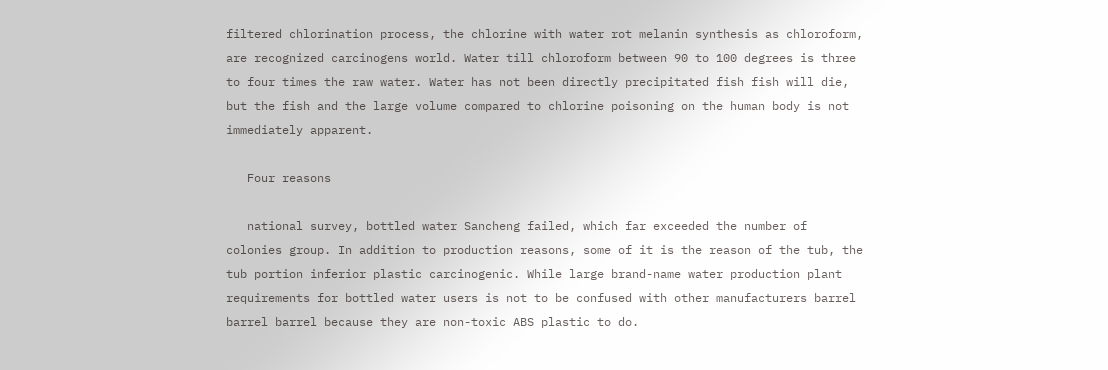filtered chlorination process, the chlorine with water rot melanin synthesis as chloroform, are recognized carcinogens world. Water till chloroform between 90 to 100 degrees is three to four times the raw water. Water has not been directly precipitated fish fish will die, but the fish and the large volume compared to chlorine poisoning on the human body is not immediately apparent.

   Four reasons

   national survey, bottled water Sancheng failed, which far exceeded the number of colonies group. In addition to production reasons, some of it is the reason of the tub, the tub portion inferior plastic carcinogenic. While large brand-name water production plant requirements for bottled water users is not to be confused with other manufacturers barrel barrel barrel because they are non-toxic ABS plastic to do.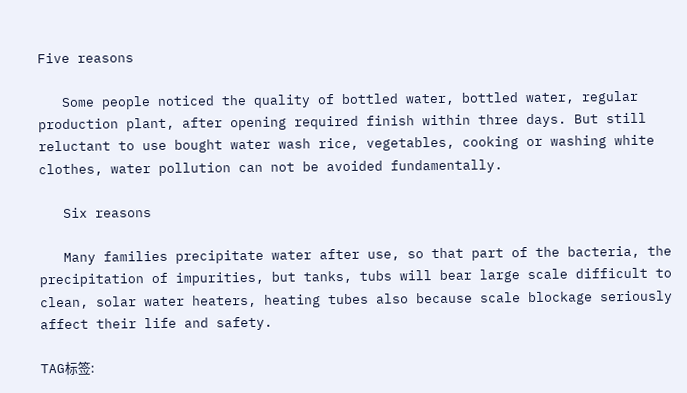Five reasons

   Some people noticed the quality of bottled water, bottled water, regular production plant, after opening required finish within three days. But still reluctant to use bought water wash rice, vegetables, cooking or washing white clothes, water pollution can not be avoided fundamentally.

   Six reasons

   Many families precipitate water after use, so that part of the bacteria, the precipitation of impurities, but tanks, tubs will bear large scale difficult to clean, solar water heaters, heating tubes also because scale blockage seriously affect their life and safety.

TAG标签: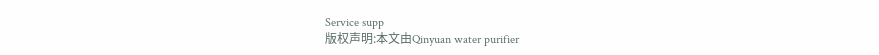Service supp
版权声明:本文由Qinyuan water purifier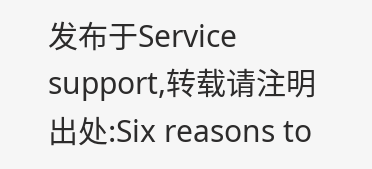发布于Service support,转载请注明出处:Six reasons to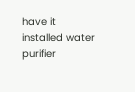have it installed water purifier